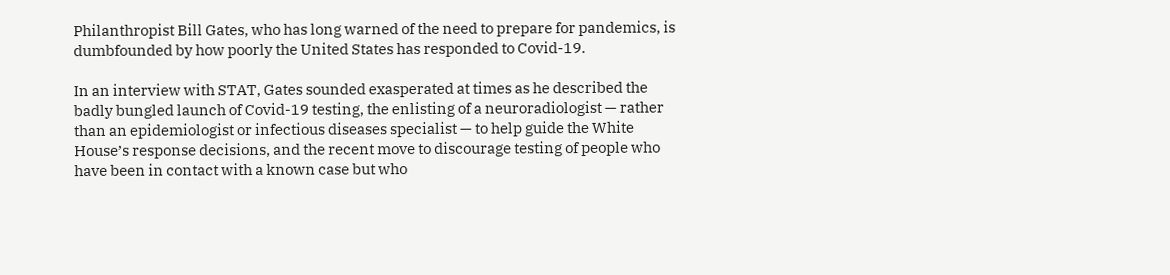Philanthropist Bill Gates, who has long warned of the need to prepare for pandemics, is dumbfounded by how poorly the United States has responded to Covid-19.

In an interview with STAT, Gates sounded exasperated at times as he described the badly bungled launch of Covid-19 testing, the enlisting of a neuroradiologist — rather than an epidemiologist or infectious diseases specialist — to help guide the White House’s response decisions, and the recent move to discourage testing of people who have been in contact with a known case but who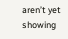aren’t yet showing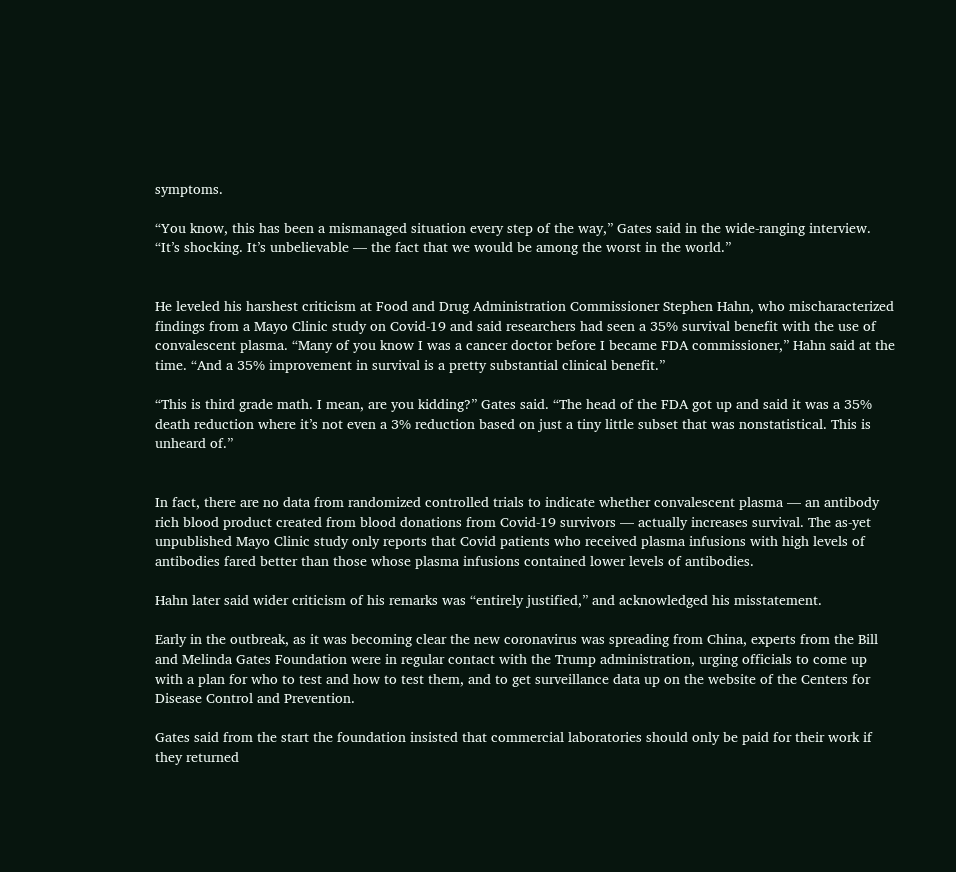symptoms.

“You know, this has been a mismanaged situation every step of the way,” Gates said in the wide-ranging interview. “It’s shocking. It’s unbelievable — the fact that we would be among the worst in the world.”


He leveled his harshest criticism at Food and Drug Administration Commissioner Stephen Hahn, who mischaracterized findings from a Mayo Clinic study on Covid-19 and said researchers had seen a 35% survival benefit with the use of convalescent plasma. “Many of you know I was a cancer doctor before I became FDA commissioner,” Hahn said at the time. “And a 35% improvement in survival is a pretty substantial clinical benefit.”

“This is third grade math. I mean, are you kidding?” Gates said. “The head of the FDA got up and said it was a 35% death reduction where it’s not even a 3% reduction based on just a tiny little subset that was nonstatistical. This is unheard of.”


In fact, there are no data from randomized controlled trials to indicate whether convalescent plasma — an antibody rich blood product created from blood donations from Covid-19 survivors — actually increases survival. The as-yet unpublished Mayo Clinic study only reports that Covid patients who received plasma infusions with high levels of antibodies fared better than those whose plasma infusions contained lower levels of antibodies.

Hahn later said wider criticism of his remarks was “entirely justified,” and acknowledged his misstatement.

Early in the outbreak, as it was becoming clear the new coronavirus was spreading from China, experts from the Bill and Melinda Gates Foundation were in regular contact with the Trump administration, urging officials to come up with a plan for who to test and how to test them, and to get surveillance data up on the website of the Centers for Disease Control and Prevention.

Gates said from the start the foundation insisted that commercial laboratories should only be paid for their work if they returned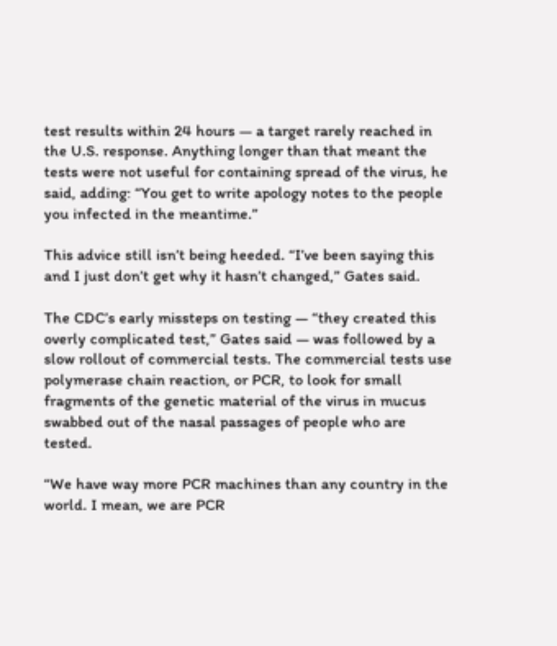test results within 24 hours — a target rarely reached in the U.S. response. Anything longer than that meant the tests were not useful for containing spread of the virus, he said, adding: “You get to write apology notes to the people you infected in the meantime.”

This advice still isn’t being heeded. “I’ve been saying this and I just don’t get why it hasn’t changed,” Gates said.

The CDC’s early missteps on testing — “they created this overly complicated test,” Gates said — was followed by a slow rollout of commercial tests. The commercial tests use polymerase chain reaction, or PCR, to look for small fragments of the genetic material of the virus in mucus swabbed out of the nasal passages of people who are tested.

“We have way more PCR machines than any country in the world. I mean, we are PCR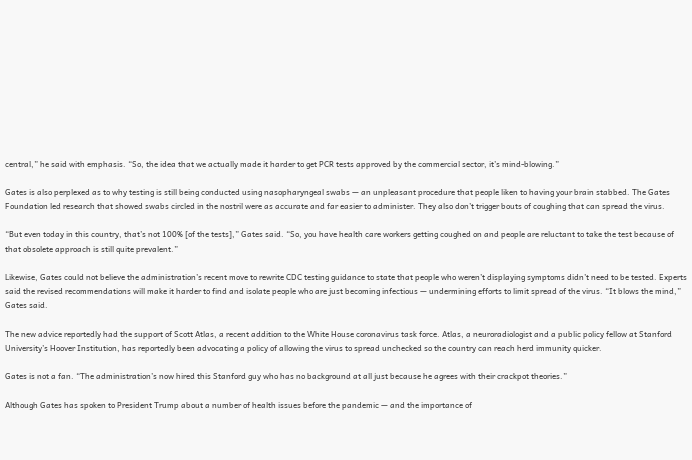central,” he said with emphasis. “So, the idea that we actually made it harder to get PCR tests approved by the commercial sector, it’s mind-blowing.”

Gates is also perplexed as to why testing is still being conducted using nasopharyngeal swabs — an unpleasant procedure that people liken to having your brain stabbed. The Gates Foundation led research that showed swabs circled in the nostril were as accurate and far easier to administer. They also don’t trigger bouts of coughing that can spread the virus.

“But even today in this country, that’s not 100% [of the tests],” Gates said. “So, you have health care workers getting coughed on and people are reluctant to take the test because of that obsolete approach is still quite prevalent.”

Likewise, Gates could not believe the administration’s recent move to rewrite CDC testing guidance to state that people who weren’t displaying symptoms didn’t need to be tested. Experts said the revised recommendations will make it harder to find and isolate people who are just becoming infectious — undermining efforts to limit spread of the virus. “It blows the mind,” Gates said.

The new advice reportedly had the support of Scott Atlas, a recent addition to the White House coronavirus task force. Atlas, a neuroradiologist and a public policy fellow at Stanford University’s Hoover Institution, has reportedly been advocating a policy of allowing the virus to spread unchecked so the country can reach herd immunity quicker.

Gates is not a fan. “The administration’s now hired this Stanford guy who has no background at all just because he agrees with their crackpot theories.”

Although Gates has spoken to President Trump about a number of health issues before the pandemic — and the importance of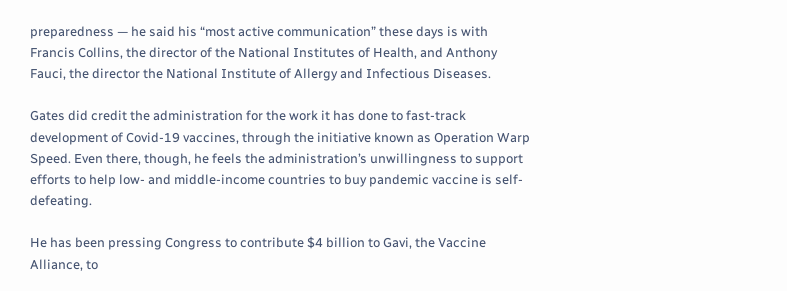preparedness — he said his “most active communication” these days is with Francis Collins, the director of the National Institutes of Health, and Anthony Fauci, the director the National Institute of Allergy and Infectious Diseases.

Gates did credit the administration for the work it has done to fast-track development of Covid-19 vaccines, through the initiative known as Operation Warp Speed. Even there, though, he feels the administration’s unwillingness to support efforts to help low- and middle-income countries to buy pandemic vaccine is self-defeating.

He has been pressing Congress to contribute $4 billion to Gavi, the Vaccine Alliance, to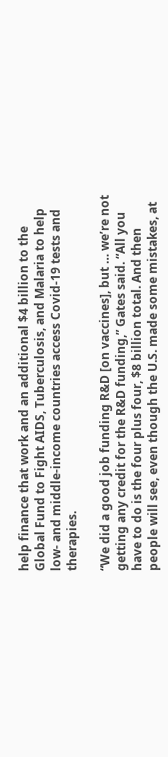help finance that work and an additional $4 billion to the Global Fund to Fight AIDS, Tuberculosis, and Malaria to help low- and middle-income countries access Covid-19 tests and therapies.

“We did a good job funding R&D [on vaccines], but … we’re not getting any credit for the R&D funding,” Gates said. “All you have to do is the four plus four, $8 billion total. And then people will see, even though the U.S. made some mistakes, at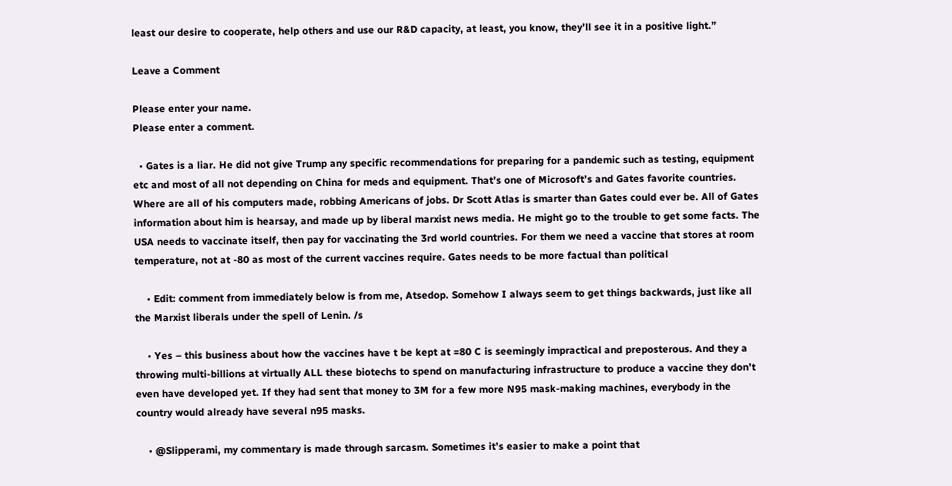least our desire to cooperate, help others and use our R&D capacity, at least, you know, they’ll see it in a positive light.”

Leave a Comment

Please enter your name.
Please enter a comment.

  • Gates is a liar. He did not give Trump any specific recommendations for preparing for a pandemic such as testing, equipment etc and most of all not depending on China for meds and equipment. That’s one of Microsoft’s and Gates favorite countries. Where are all of his computers made, robbing Americans of jobs. Dr Scott Atlas is smarter than Gates could ever be. All of Gates information about him is hearsay, and made up by liberal marxist news media. He might go to the trouble to get some facts. The USA needs to vaccinate itself, then pay for vaccinating the 3rd world countries. For them we need a vaccine that stores at room temperature, not at -80 as most of the current vaccines require. Gates needs to be more factual than political

    • Edit: comment from immediately below is from me, Atsedop. Somehow I always seem to get things backwards, just like all the Marxist liberals under the spell of Lenin. /s

    • Yes – this business about how the vaccines have t be kept at =80 C is seemingly impractical and preposterous. And they a throwing multi-billions at virtually ALL these biotechs to spend on manufacturing infrastructure to produce a vaccine they don’t even have developed yet. If they had sent that money to 3M for a few more N95 mask-making machines, everybody in the country would already have several n95 masks.

    • @Slipperami, my commentary is made through sarcasm. Sometimes it’s easier to make a point that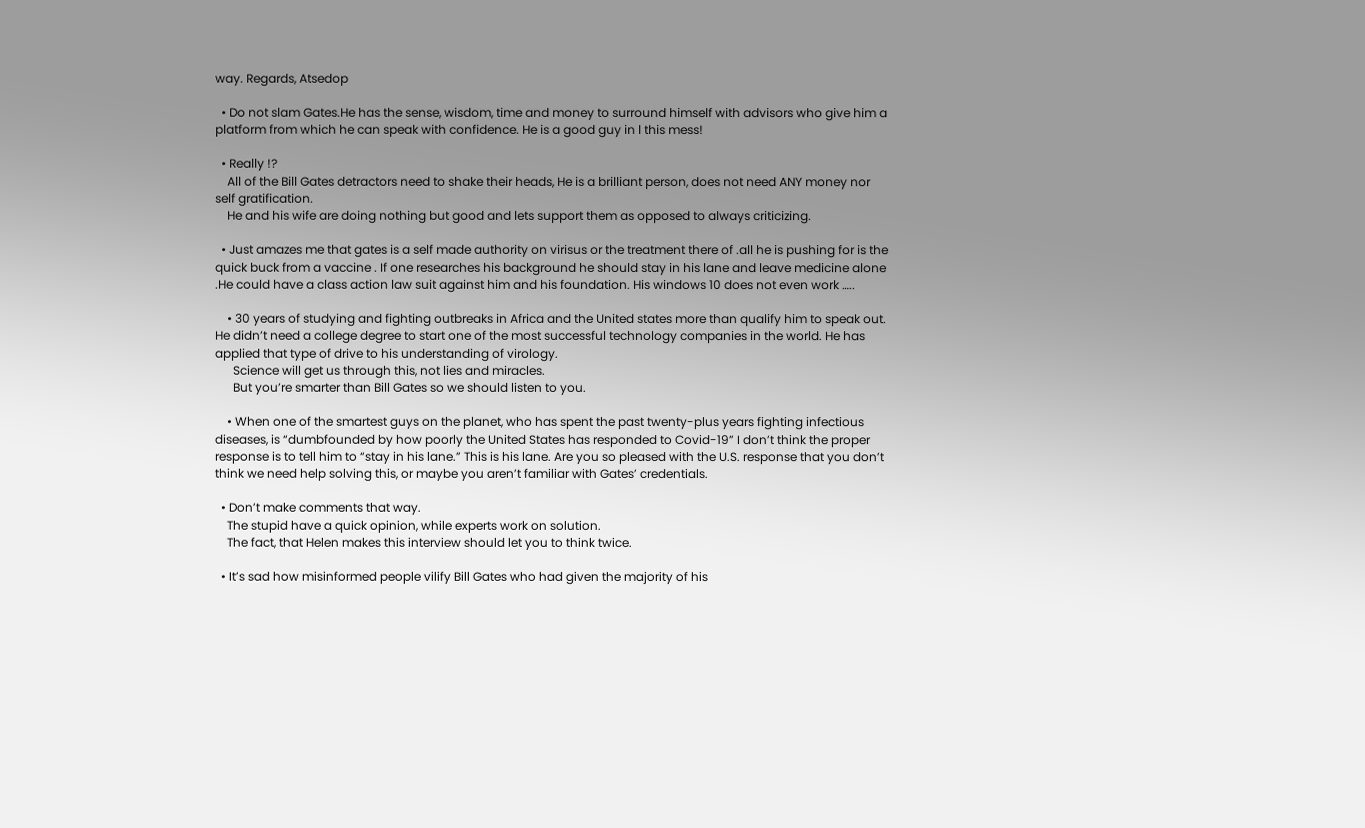way. Regards, Atsedop

  • Do not slam Gates.He has the sense, wisdom, time and money to surround himself with advisors who give him a platform from which he can speak with confidence. He is a good guy in l this mess!

  • Really !?
    All of the Bill Gates detractors need to shake their heads, He is a brilliant person, does not need ANY money nor self gratification.
    He and his wife are doing nothing but good and lets support them as opposed to always criticizing.

  • Just amazes me that gates is a self made authority on virisus or the treatment there of .all he is pushing for is the quick buck from a vaccine . If one researches his background he should stay in his lane and leave medicine alone .He could have a class action law suit against him and his foundation. His windows 10 does not even work …..

    • 30 years of studying and fighting outbreaks in Africa and the United states more than qualify him to speak out. He didn’t need a college degree to start one of the most successful technology companies in the world. He has applied that type of drive to his understanding of virology.
      Science will get us through this, not lies and miracles.
      But you’re smarter than Bill Gates so we should listen to you.

    • When one of the smartest guys on the planet, who has spent the past twenty-plus years fighting infectious diseases, is “dumbfounded by how poorly the United States has responded to Covid-19” I don’t think the proper response is to tell him to “stay in his lane.” This is his lane. Are you so pleased with the U.S. response that you don’t think we need help solving this, or maybe you aren’t familiar with Gates’ credentials.

  • Don’t make comments that way.
    The stupid have a quick opinion, while experts work on solution.
    The fact, that Helen makes this interview should let you to think twice.

  • It’s sad how misinformed people vilify Bill Gates who had given the majority of his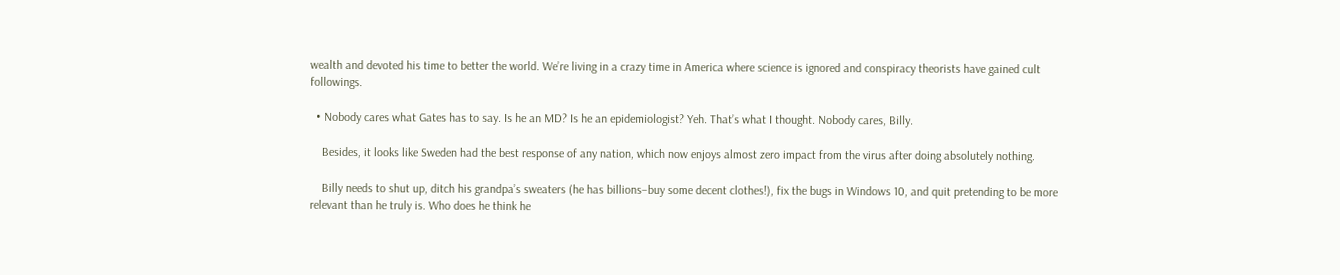wealth and devoted his time to better the world. We’re living in a crazy time in America where science is ignored and conspiracy theorists have gained cult followings.

  • Nobody cares what Gates has to say. Is he an MD? Is he an epidemiologist? Yeh. That’s what I thought. Nobody cares, Billy.

    Besides, it looks like Sweden had the best response of any nation, which now enjoys almost zero impact from the virus after doing absolutely nothing.

    Billy needs to shut up, ditch his grandpa’s sweaters (he has billions–buy some decent clothes!), fix the bugs in Windows 10, and quit pretending to be more relevant than he truly is. Who does he think he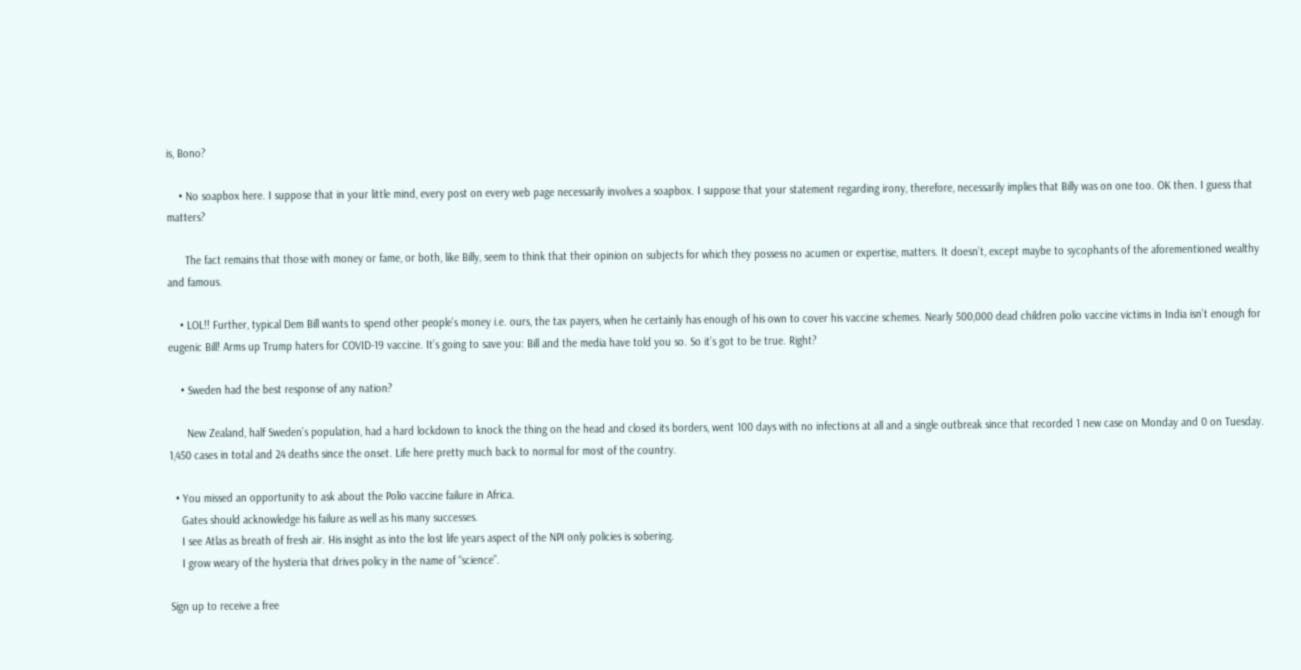is, Bono?

    • No soapbox here. I suppose that in your little mind, every post on every web page necessarily involves a soapbox. I suppose that your statement regarding irony, therefore, necessarily implies that Billy was on one too. OK then. I guess that matters?

      The fact remains that those with money or fame, or both, like Billy, seem to think that their opinion on subjects for which they possess no acumen or expertise, matters. It doesn’t, except maybe to sycophants of the aforementioned wealthy and famous.

    • LOL!! Further, typical Dem Bill wants to spend other people’s money i.e. ours, the tax payers, when he certainly has enough of his own to cover his vaccine schemes. Nearly 500,000 dead children polio vaccine victims in India isn’t enough for eugenic Bill! Arms up Trump haters for COVID-19 vaccine. It’s going to save you: Bill and the media have told you so. So it’s got to be true. Right?

    • Sweden had the best response of any nation?

      New Zealand, half Sweden’s population, had a hard lockdown to knock the thing on the head and closed its borders, went 100 days with no infections at all and a single outbreak since that recorded 1 new case on Monday and 0 on Tuesday. 1,450 cases in total and 24 deaths since the onset. Life here pretty much back to normal for most of the country.

  • You missed an opportunity to ask about the Polio vaccine failure in Africa.
    Gates should acknowledge his failure as well as his many successes.
    I see Atlas as breath of fresh air. His insight as into the lost life years aspect of the NPI only policies is sobering.
    I grow weary of the hysteria that drives policy in the name of “science”.

Sign up to receive a free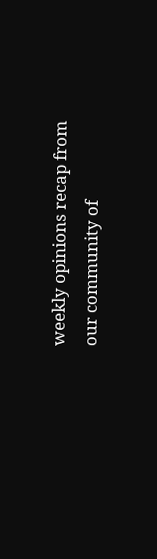weekly opinions recap from our community of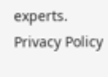experts.
Privacy Policy